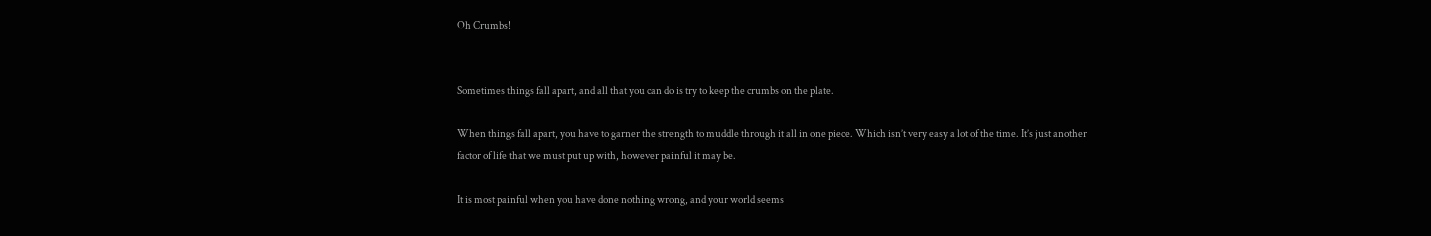Oh Crumbs!


Sometimes things fall apart, and all that you can do is try to keep the crumbs on the plate.

When things fall apart, you have to garner the strength to muddle through it all in one piece. Which isn’t very easy a lot of the time. It’s just another factor of life that we must put up with, however painful it may be.

It is most painful when you have done nothing wrong, and your world seems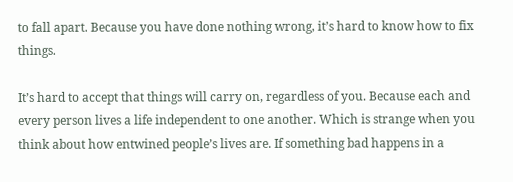to fall apart. Because you have done nothing wrong, it’s hard to know how to fix things.

It’s hard to accept that things will carry on, regardless of you. Because each and every person lives a life independent to one another. Which is strange when you think about how entwined people’s lives are. If something bad happens in a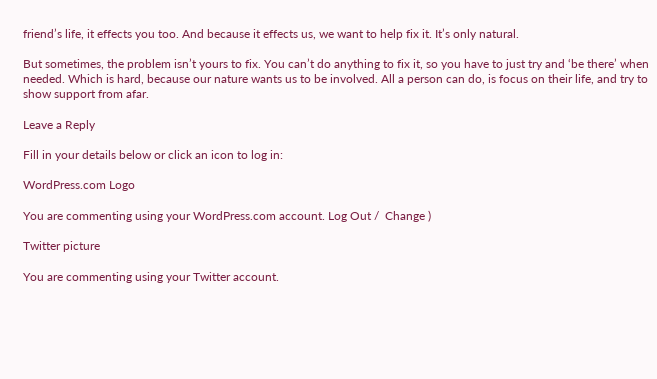friend’s life, it effects you too. And because it effects us, we want to help fix it. It’s only natural.

But sometimes, the problem isn’t yours to fix. You can’t do anything to fix it, so you have to just try and ‘be there’ when needed. Which is hard, because our nature wants us to be involved. All a person can do, is focus on their life, and try to show support from afar.

Leave a Reply

Fill in your details below or click an icon to log in:

WordPress.com Logo

You are commenting using your WordPress.com account. Log Out /  Change )

Twitter picture

You are commenting using your Twitter account.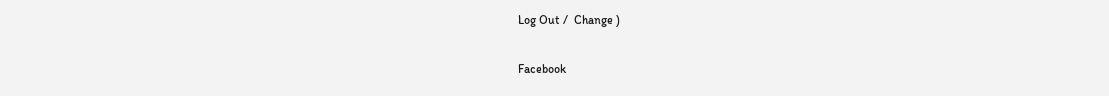Log Out /  Change )

Facebook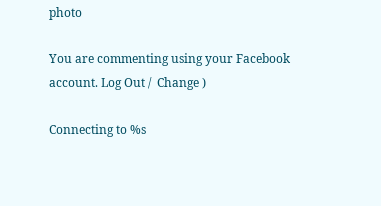photo

You are commenting using your Facebook account. Log Out /  Change )

Connecting to %s